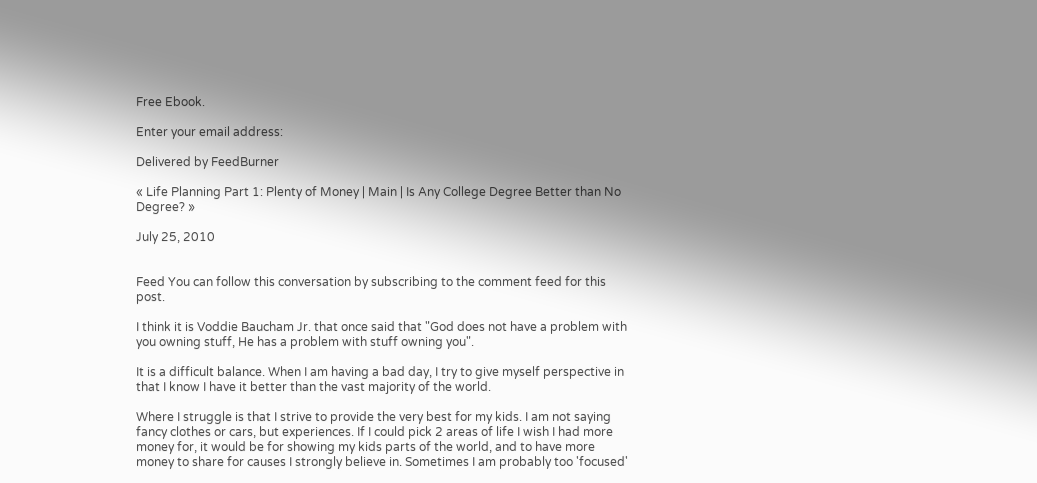Free Ebook.

Enter your email address:

Delivered by FeedBurner

« Life Planning Part 1: Plenty of Money | Main | Is Any College Degree Better than No Degree? »

July 25, 2010


Feed You can follow this conversation by subscribing to the comment feed for this post.

I think it is Voddie Baucham Jr. that once said that "God does not have a problem with you owning stuff, He has a problem with stuff owning you".

It is a difficult balance. When I am having a bad day, I try to give myself perspective in that I know I have it better than the vast majority of the world.

Where I struggle is that I strive to provide the very best for my kids. I am not saying fancy clothes or cars, but experiences. If I could pick 2 areas of life I wish I had more money for, it would be for showing my kids parts of the world, and to have more money to share for causes I strongly believe in. Sometimes I am probably too 'focused'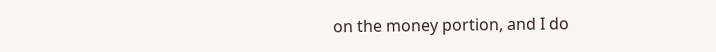on the money portion, and I do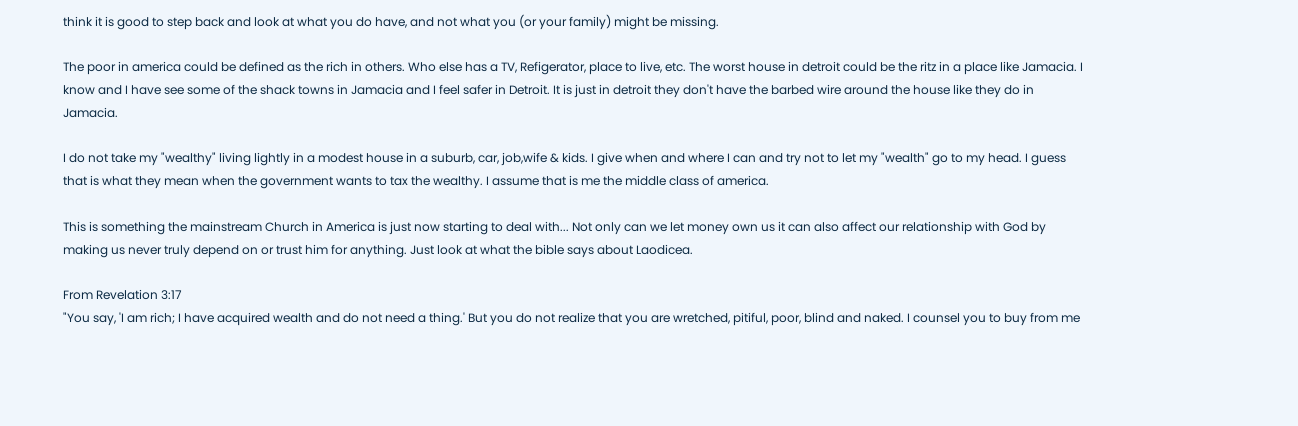think it is good to step back and look at what you do have, and not what you (or your family) might be missing.

The poor in america could be defined as the rich in others. Who else has a TV, Refigerator, place to live, etc. The worst house in detroit could be the ritz in a place like Jamacia. I know and I have see some of the shack towns in Jamacia and I feel safer in Detroit. It is just in detroit they don't have the barbed wire around the house like they do in Jamacia.

I do not take my "wealthy" living lightly in a modest house in a suburb, car, job,wife & kids. I give when and where I can and try not to let my "wealth" go to my head. I guess that is what they mean when the government wants to tax the wealthy. I assume that is me the middle class of america.

This is something the mainstream Church in America is just now starting to deal with... Not only can we let money own us it can also affect our relationship with God by making us never truly depend on or trust him for anything. Just look at what the bible says about Laodicea.

From Revelation 3:17
"You say, 'I am rich; I have acquired wealth and do not need a thing.' But you do not realize that you are wretched, pitiful, poor, blind and naked. I counsel you to buy from me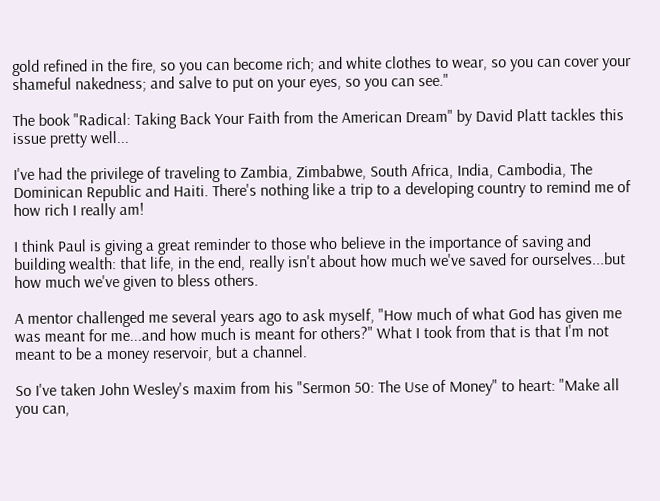gold refined in the fire, so you can become rich; and white clothes to wear, so you can cover your shameful nakedness; and salve to put on your eyes, so you can see."

The book "Radical: Taking Back Your Faith from the American Dream" by David Platt tackles this issue pretty well...

I've had the privilege of traveling to Zambia, Zimbabwe, South Africa, India, Cambodia, The Dominican Republic and Haiti. There's nothing like a trip to a developing country to remind me of how rich I really am!

I think Paul is giving a great reminder to those who believe in the importance of saving and building wealth: that life, in the end, really isn't about how much we've saved for ourselves...but how much we've given to bless others.

A mentor challenged me several years ago to ask myself, "How much of what God has given me was meant for me...and how much is meant for others?" What I took from that is that I'm not meant to be a money reservoir, but a channel.

So I've taken John Wesley's maxim from his "Sermon 50: The Use of Money" to heart: "Make all you can,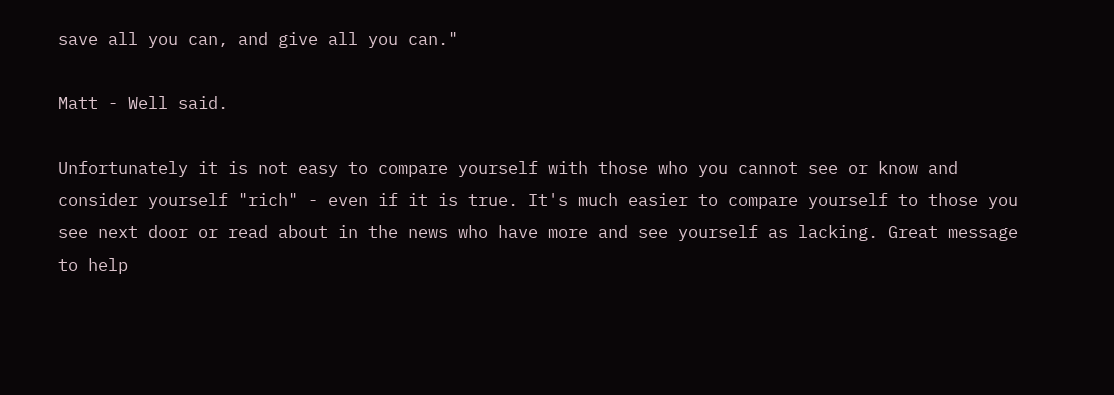save all you can, and give all you can."

Matt - Well said.

Unfortunately it is not easy to compare yourself with those who you cannot see or know and consider yourself "rich" - even if it is true. It's much easier to compare yourself to those you see next door or read about in the news who have more and see yourself as lacking. Great message to help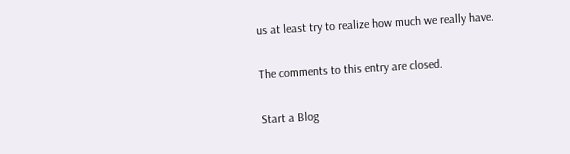us at least try to realize how much we really have.

The comments to this entry are closed.

Start a Blog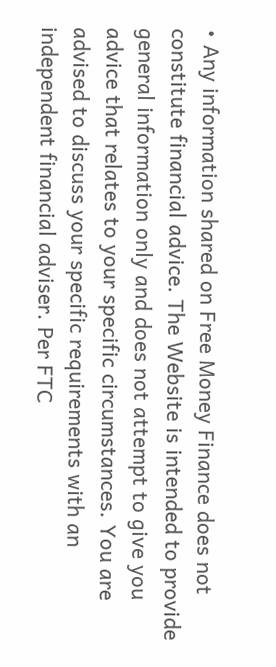• Any information shared on Free Money Finance does not constitute financial advice. The Website is intended to provide general information only and does not attempt to give you advice that relates to your specific circumstances. You are advised to discuss your specific requirements with an independent financial adviser. Per FTC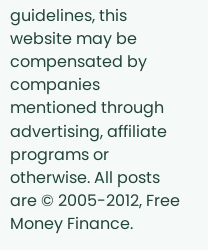guidelines, this website may be compensated by companies mentioned through advertising, affiliate programs or otherwise. All posts are © 2005-2012, Free Money Finance.